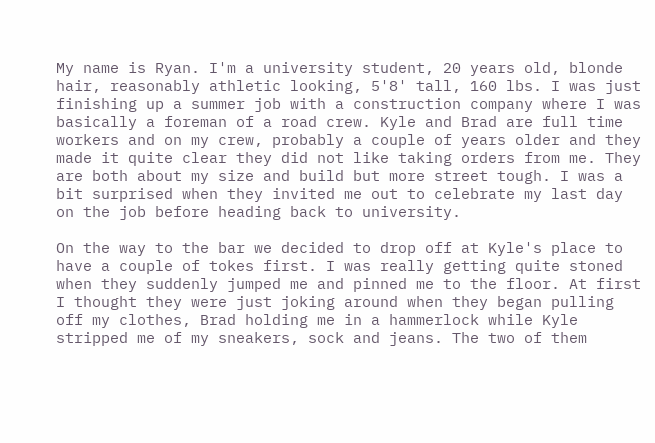My name is Ryan. I'm a university student, 20 years old, blonde hair, reasonably athletic looking, 5'8' tall, 160 lbs. I was just finishing up a summer job with a construction company where I was basically a foreman of a road crew. Kyle and Brad are full time workers and on my crew, probably a couple of years older and they made it quite clear they did not like taking orders from me. They are both about my size and build but more street tough. I was a bit surprised when they invited me out to celebrate my last day on the job before heading back to university.

On the way to the bar we decided to drop off at Kyle's place to have a couple of tokes first. I was really getting quite stoned when they suddenly jumped me and pinned me to the floor. At first I thought they were just joking around when they began pulling off my clothes, Brad holding me in a hammerlock while Kyle stripped me of my sneakers, sock and jeans. The two of them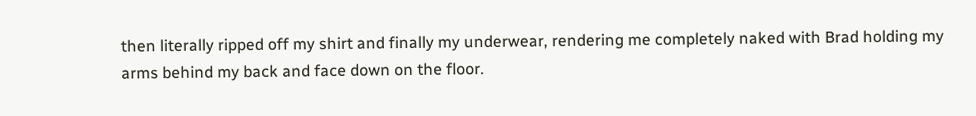then literally ripped off my shirt and finally my underwear, rendering me completely naked with Brad holding my arms behind my back and face down on the floor.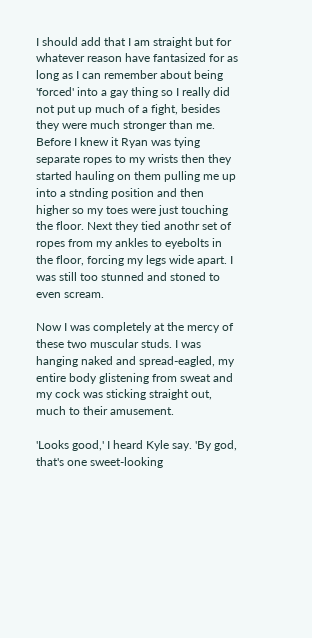I should add that I am straight but for whatever reason have fantasized for as long as I can remember about being 'forced' into a gay thing so I really did not put up much of a fight, besides they were much stronger than me. Before I knew it Ryan was tying separate ropes to my wrists then they started hauling on them pulling me up into a stnding position and then higher so my toes were just touching the floor. Next they tied anothr set of ropes from my ankles to eyebolts in the floor, forcing my legs wide apart. I was still too stunned and stoned to even scream.

Now I was completely at the mercy of these two muscular studs. I was hanging naked and spread-eagled, my entire body glistening from sweat and my cock was sticking straight out, much to their amusement.

'Looks good,' I heard Kyle say. 'By god, that's one sweet-looking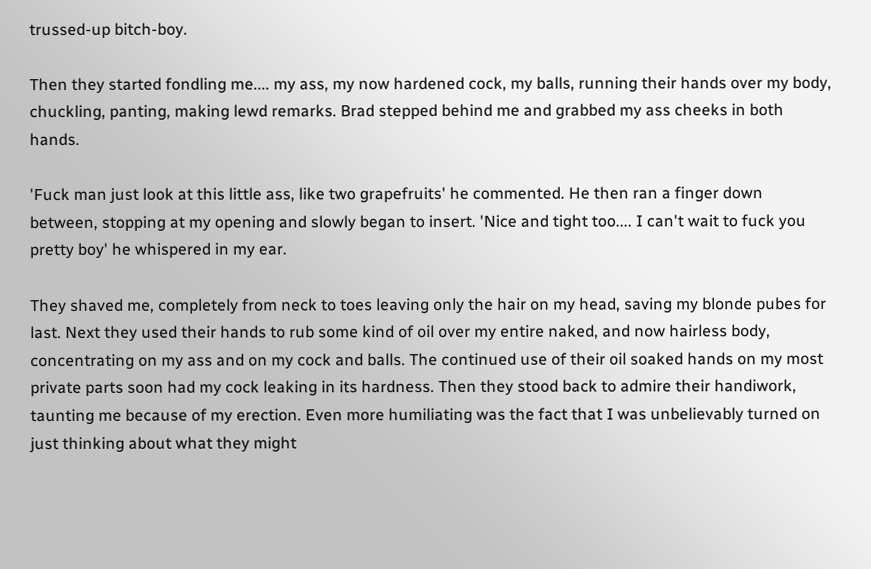trussed-up bitch-boy.

Then they started fondling me.... my ass, my now hardened cock, my balls, running their hands over my body, chuckling, panting, making lewd remarks. Brad stepped behind me and grabbed my ass cheeks in both hands.

'Fuck man just look at this little ass, like two grapefruits' he commented. He then ran a finger down between, stopping at my opening and slowly began to insert. 'Nice and tight too.... I can't wait to fuck you pretty boy' he whispered in my ear.

They shaved me, completely from neck to toes leaving only the hair on my head, saving my blonde pubes for last. Next they used their hands to rub some kind of oil over my entire naked, and now hairless body, concentrating on my ass and on my cock and balls. The continued use of their oil soaked hands on my most private parts soon had my cock leaking in its hardness. Then they stood back to admire their handiwork, taunting me because of my erection. Even more humiliating was the fact that I was unbelievably turned on just thinking about what they might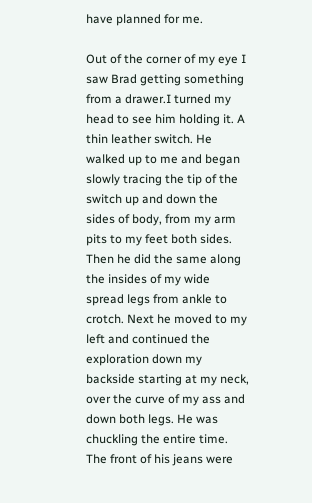have planned for me.

Out of the corner of my eye I saw Brad getting something from a drawer.I turned my head to see him holding it. A thin leather switch. He walked up to me and began slowly tracing the tip of the switch up and down the sides of body, from my arm pits to my feet both sides. Then he did the same along the insides of my wide spread legs from ankle to crotch. Next he moved to my left and continued the exploration down my backside starting at my neck, over the curve of my ass and down both legs. He was chuckling the entire time. The front of his jeans were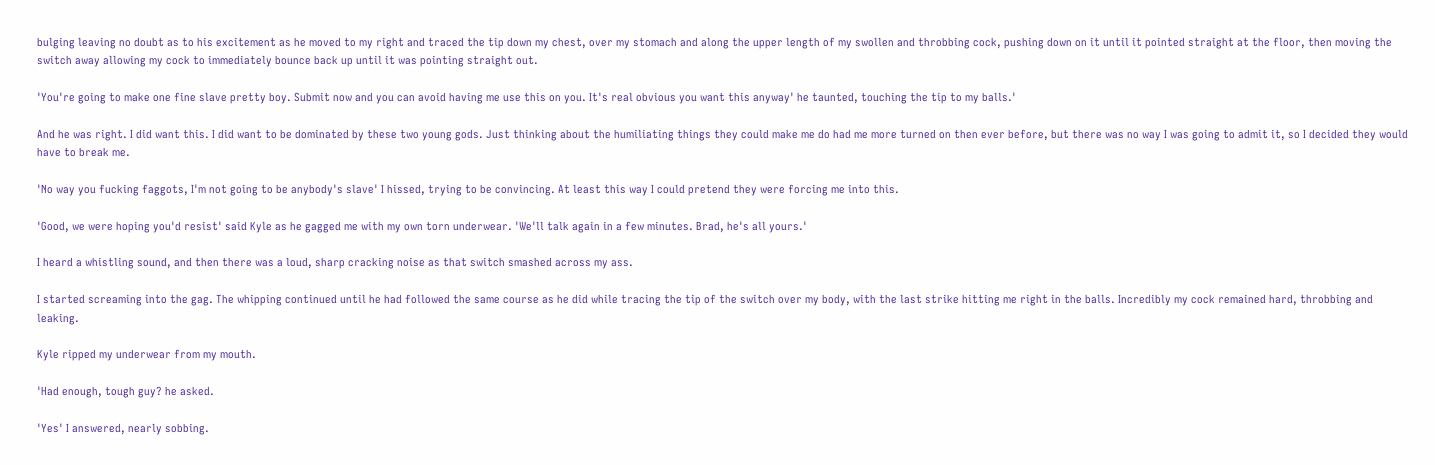bulging leaving no doubt as to his excitement as he moved to my right and traced the tip down my chest, over my stomach and along the upper length of my swollen and throbbing cock, pushing down on it until it pointed straight at the floor, then moving the switch away allowing my cock to immediately bounce back up until it was pointing straight out.

'You're going to make one fine slave pretty boy. Submit now and you can avoid having me use this on you. It's real obvious you want this anyway' he taunted, touching the tip to my balls.'

And he was right. I did want this. I did want to be dominated by these two young gods. Just thinking about the humiliating things they could make me do had me more turned on then ever before, but there was no way I was going to admit it, so I decided they would have to break me.

'No way you fucking faggots, I'm not going to be anybody's slave' I hissed, trying to be convincing. At least this way I could pretend they were forcing me into this.

'Good, we were hoping you'd resist' said Kyle as he gagged me with my own torn underwear. 'We'll talk again in a few minutes. Brad, he's all yours.'

I heard a whistling sound, and then there was a loud, sharp cracking noise as that switch smashed across my ass.

I started screaming into the gag. The whipping continued until he had followed the same course as he did while tracing the tip of the switch over my body, with the last strike hitting me right in the balls. Incredibly my cock remained hard, throbbing and leaking.

Kyle ripped my underwear from my mouth.

'Had enough, tough guy? he asked.

'Yes' I answered, nearly sobbing.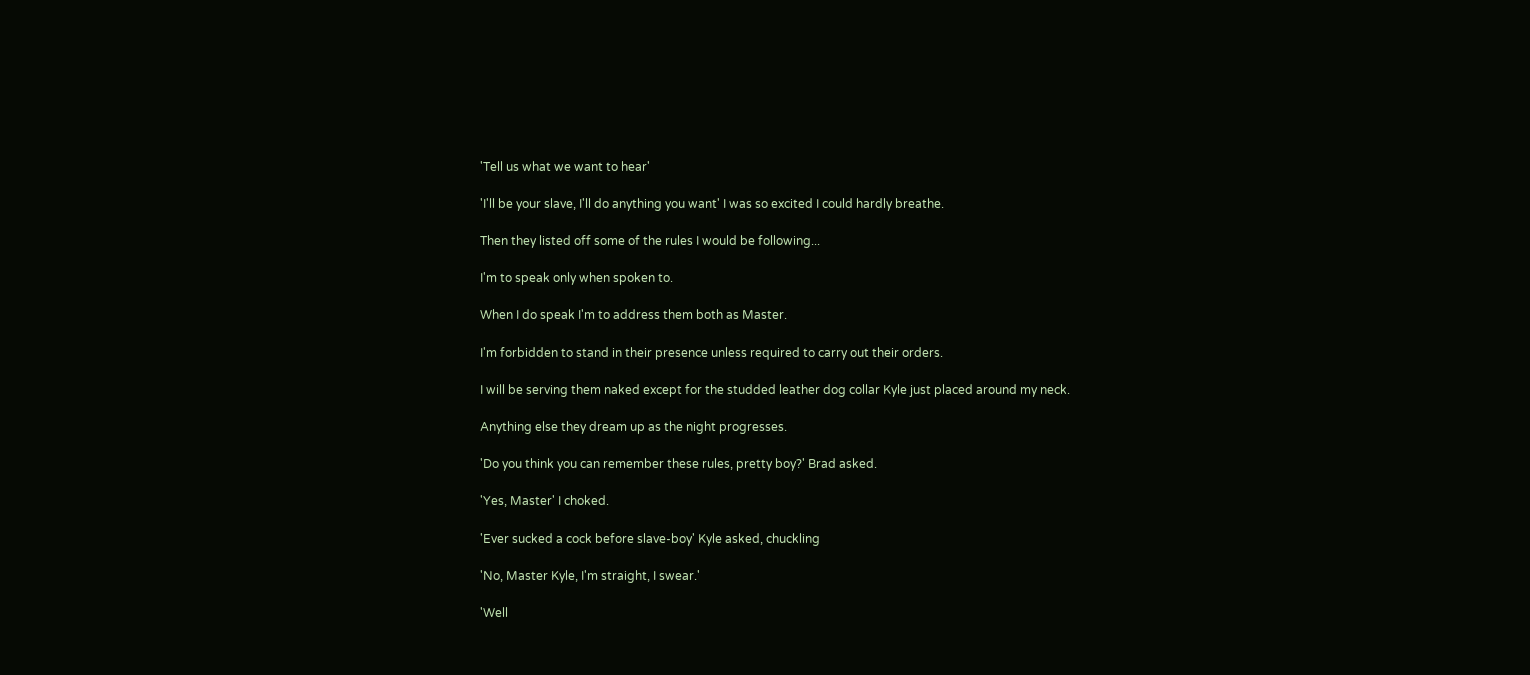'Tell us what we want to hear'

'I'll be your slave, I'll do anything you want' I was so excited I could hardly breathe.

Then they listed off some of the rules I would be following...

I'm to speak only when spoken to.

When I do speak I'm to address them both as Master.

I'm forbidden to stand in their presence unless required to carry out their orders.

I will be serving them naked except for the studded leather dog collar Kyle just placed around my neck.

Anything else they dream up as the night progresses.

'Do you think you can remember these rules, pretty boy?' Brad asked.

'Yes, Master' I choked.

'Ever sucked a cock before slave-boy' Kyle asked, chuckling

'No, Master Kyle, I'm straight, I swear.'

'Well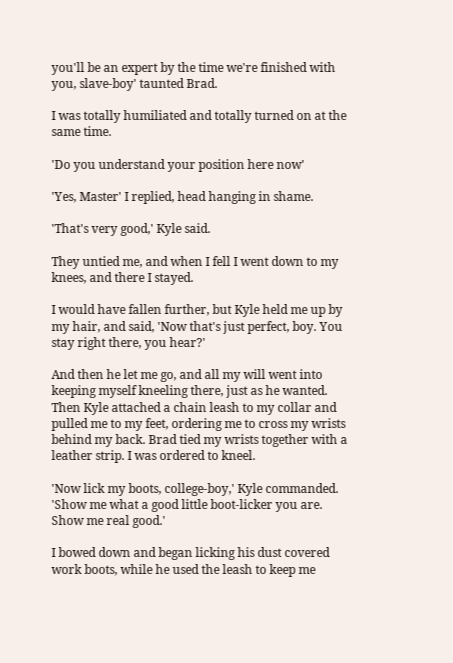you'll be an expert by the time we're finished with you, slave-boy' taunted Brad.

I was totally humiliated and totally turned on at the same time.

'Do you understand your position here now'

'Yes, Master' I replied, head hanging in shame.

'That's very good,' Kyle said.

They untied me, and when I fell I went down to my knees, and there I stayed.

I would have fallen further, but Kyle held me up by my hair, and said, 'Now that's just perfect, boy. You stay right there, you hear?'

And then he let me go, and all my will went into keeping myself kneeling there, just as he wanted. Then Kyle attached a chain leash to my collar and pulled me to my feet, ordering me to cross my wrists behind my back. Brad tied my wrists together with a leather strip. I was ordered to kneel.

'Now lick my boots, college-boy,' Kyle commanded. 'Show me what a good little boot-licker you are. Show me real good.'

I bowed down and began licking his dust covered work boots, while he used the leash to keep me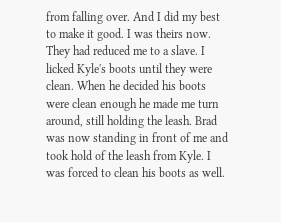from falling over. And I did my best to make it good. I was theirs now. They had reduced me to a slave. I licked Kyle's boots until they were clean. When he decided his boots were clean enough he made me turn around, still holding the leash. Brad was now standing in front of me and took hold of the leash from Kyle. I was forced to clean his boots as well.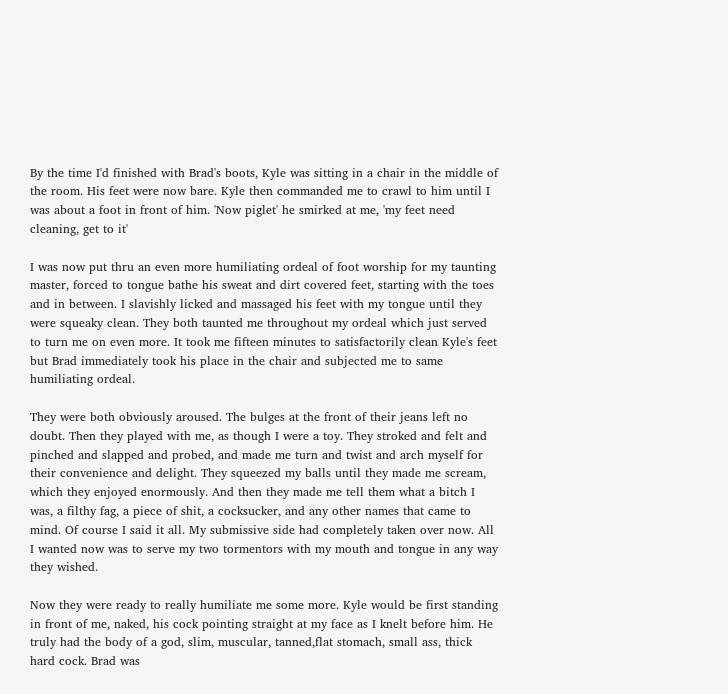By the time I'd finished with Brad's boots, Kyle was sitting in a chair in the middle of the room. His feet were now bare. Kyle then commanded me to crawl to him until I was about a foot in front of him. 'Now piglet' he smirked at me, 'my feet need cleaning, get to it'

I was now put thru an even more humiliating ordeal of foot worship for my taunting master, forced to tongue bathe his sweat and dirt covered feet, starting with the toes and in between. I slavishly licked and massaged his feet with my tongue until they were squeaky clean. They both taunted me throughout my ordeal which just served to turn me on even more. It took me fifteen minutes to satisfactorily clean Kyle's feet but Brad immediately took his place in the chair and subjected me to same humiliating ordeal.

They were both obviously aroused. The bulges at the front of their jeans left no doubt. Then they played with me, as though I were a toy. They stroked and felt and pinched and slapped and probed, and made me turn and twist and arch myself for their convenience and delight. They squeezed my balls until they made me scream, which they enjoyed enormously. And then they made me tell them what a bitch I was, a filthy fag, a piece of shit, a cocksucker, and any other names that came to mind. Of course I said it all. My submissive side had completely taken over now. All I wanted now was to serve my two tormentors with my mouth and tongue in any way they wished.

Now they were ready to really humiliate me some more. Kyle would be first standing in front of me, naked, his cock pointing straight at my face as I knelt before him. He truly had the body of a god, slim, muscular, tanned,flat stomach, small ass, thick hard cock. Brad was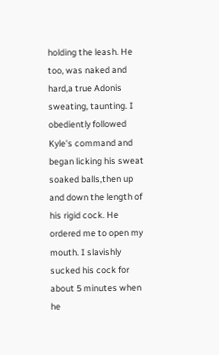holding the leash. He too, was naked and hard,a true Adonis sweating, taunting. I obediently followed Kyle's command and began licking his sweat soaked balls,then up and down the length of his rigid cock. He ordered me to open my mouth. I slavishly sucked his cock for about 5 minutes when he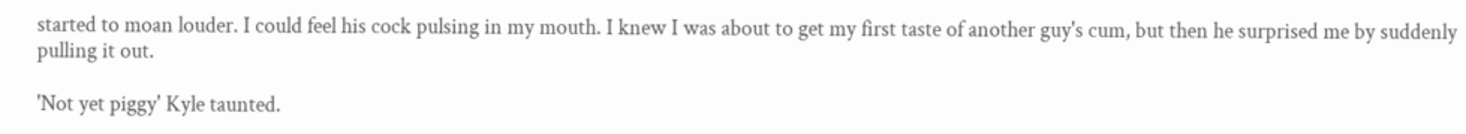started to moan louder. I could feel his cock pulsing in my mouth. I knew I was about to get my first taste of another guy's cum, but then he surprised me by suddenly pulling it out.

'Not yet piggy' Kyle taunted.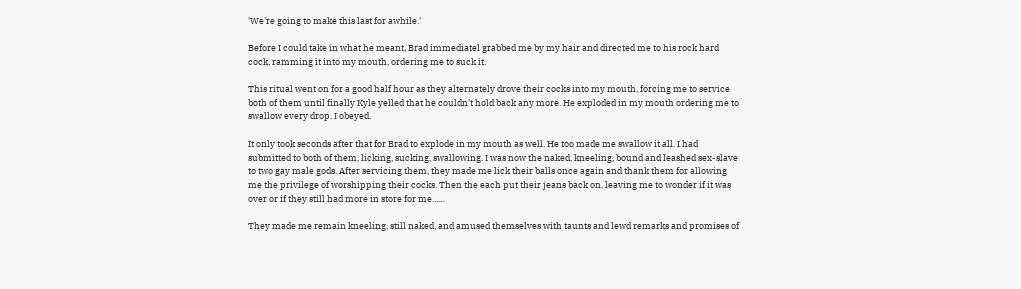'We're going to make this last for awhile.'

Before I could take in what he meant, Brad immediatel grabbed me by my hair and directed me to his rock hard cock, ramming it into my mouth, ordering me to suck it.

This ritual went on for a good half hour as they alternately drove their cocks into my mouth, forcing me to service both of them until finally Kyle yelled that he couldn't hold back any more. He exploded in my mouth ordering me to swallow every drop. I obeyed.

It only took seconds after that for Brad to explode in my mouth as well. He too made me swallow it all. I had submitted to both of them, licking, sucking, swallowing. I was now the naked, kneeling, bound and leashed sex-slave to two gay male gods. After servicing them, they made me lick their balls once again and thank them for allowing me the privilege of worshipping their cocks. Then the each put their jeans back on, leaving me to wonder if it was over or if they still had more in store for me......

They made me remain kneeling, still naked, and amused themselves with taunts and lewd remarks and promises of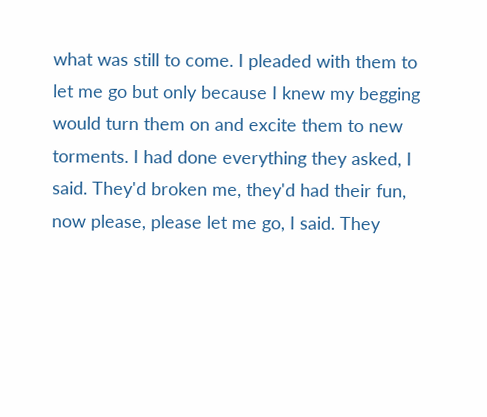what was still to come. I pleaded with them to let me go but only because I knew my begging would turn them on and excite them to new torments. I had done everything they asked, I said. They'd broken me, they'd had their fun, now please, please let me go, I said. They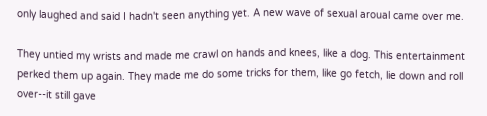only laughed and said I hadn't seen anything yet. A new wave of sexual aroual came over me.

They untied my wrists and made me crawl on hands and knees, like a dog. This entertainment perked them up again. They made me do some tricks for them, like go fetch, lie down and roll over--it still gave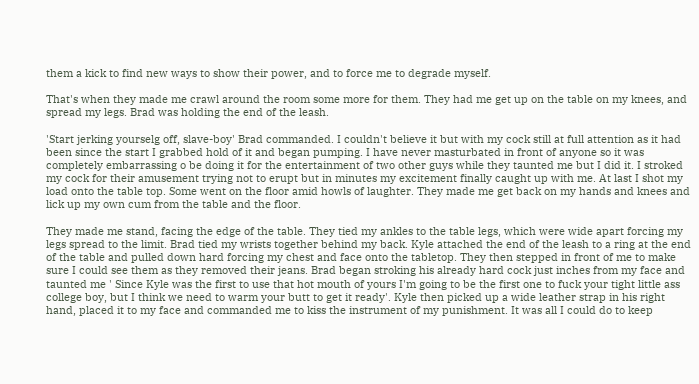them a kick to find new ways to show their power, and to force me to degrade myself.

That's when they made me crawl around the room some more for them. They had me get up on the table on my knees, and spread my legs. Brad was holding the end of the leash.

'Start jerking yourselg off, slave-boy' Brad commanded. I couldn't believe it but with my cock still at full attention as it had been since the start I grabbed hold of it and began pumping. I have never masturbated in front of anyone so it was completely embarrassing o be doing it for the entertainment of two other guys while they taunted me but I did it. I stroked my cock for their amusement trying not to erupt but in minutes my excitement finally caught up with me. At last I shot my load onto the table top. Some went on the floor amid howls of laughter. They made me get back on my hands and knees and lick up my own cum from the table and the floor.

They made me stand, facing the edge of the table. They tied my ankles to the table legs, which were wide apart forcing my legs spread to the limit. Brad tied my wrists together behind my back. Kyle attached the end of the leash to a ring at the end of the table and pulled down hard forcing my chest and face onto the tabletop. They then stepped in front of me to make sure I could see them as they removed their jeans. Brad began stroking his already hard cock just inches from my face and taunted me ' Since Kyle was the first to use that hot mouth of yours I'm going to be the first one to fuck your tight little ass college boy, but I think we need to warm your butt to get it ready'. Kyle then picked up a wide leather strap in his right hand, placed it to my face and commanded me to kiss the instrument of my punishment. It was all I could do to keep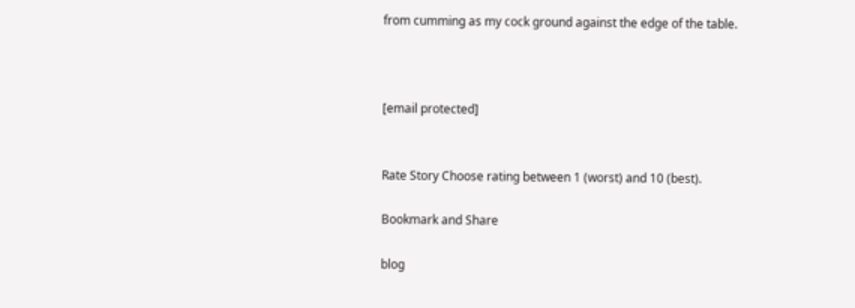from cumming as my cock ground against the edge of the table.



[email protected]


Rate Story Choose rating between 1 (worst) and 10 (best).

Bookmark and Share

blog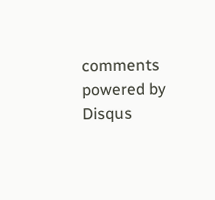comments powered by Disqus